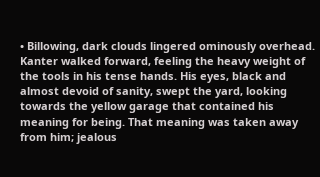• Billowing, dark clouds lingered ominously overhead. Kanter walked forward, feeling the heavy weight of the tools in his tense hands. His eyes, black and almost devoid of sanity, swept the yard, looking towards the yellow garage that contained his meaning for being. That meaning was taken away from him; jealous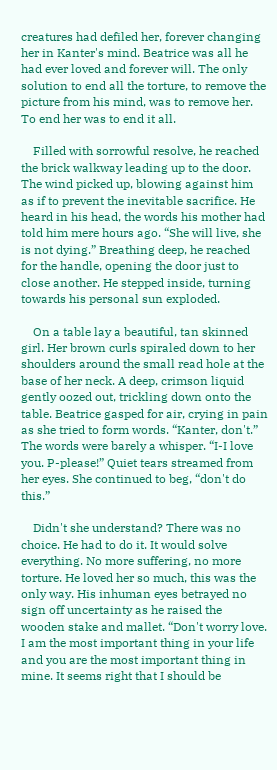creatures had defiled her, forever changing her in Kanter's mind. Beatrice was all he had ever loved and forever will. The only solution to end all the torture, to remove the picture from his mind, was to remove her. To end her was to end it all.

    Filled with sorrowful resolve, he reached the brick walkway leading up to the door. The wind picked up, blowing against him as if to prevent the inevitable sacrifice. He heard in his head, the words his mother had told him mere hours ago. “She will live, she is not dying.” Breathing deep, he reached for the handle, opening the door just to close another. He stepped inside, turning towards his personal sun exploded.

    On a table lay a beautiful, tan skinned girl. Her brown curls spiraled down to her shoulders around the small read hole at the base of her neck. A deep, crimson liquid gently oozed out, trickling down onto the table. Beatrice gasped for air, crying in pain as she tried to form words. “Kanter, don't.” The words were barely a whisper. “I-I love you. P-please!” Quiet tears streamed from her eyes. She continued to beg, “don't do this.”

    Didn't she understand? There was no choice. He had to do it. It would solve everything. No more suffering, no more torture. He loved her so much, this was the only way. His inhuman eyes betrayed no sign off uncertainty as he raised the wooden stake and mallet. “Don't worry love. I am the most important thing in your life and you are the most important thing in mine. It seems right that I should be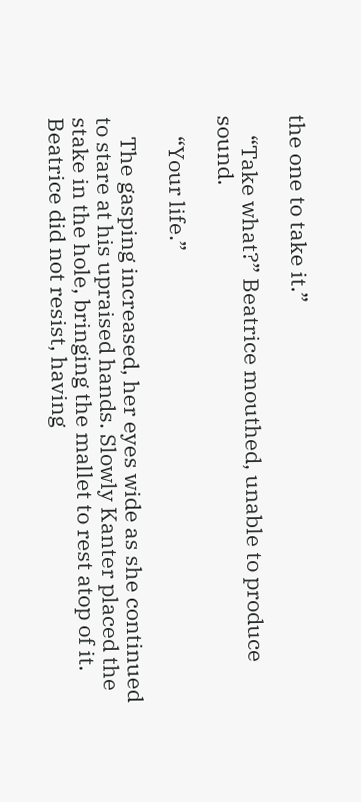the one to take it.”

    “Take what?” Beatrice mouthed, unable to produce sound.

    “Your life.”

    The gasping increased, her eyes wide as she continued to stare at his upraised hands. Slowly Kanter placed the stake in the hole, bringing the mallet to rest atop of it. Beatrice did not resist, having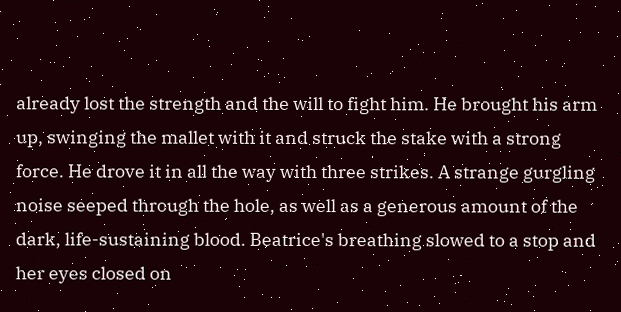already lost the strength and the will to fight him. He brought his arm up, swinging the mallet with it and struck the stake with a strong force. He drove it in all the way with three strikes. A strange gurgling noise seeped through the hole, as well as a generous amount of the dark, life-sustaining blood. Beatrice's breathing slowed to a stop and her eyes closed on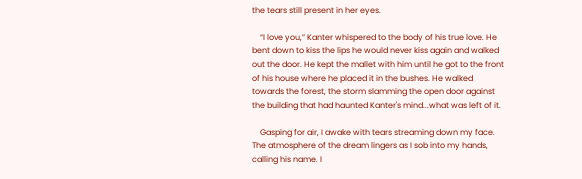the tears still present in her eyes.

    “I love you,” Kanter whispered to the body of his true love. He bent down to kiss the lips he would never kiss again and walked out the door. He kept the mallet with him until he got to the front of his house where he placed it in the bushes. He walked towards the forest, the storm slamming the open door against the building that had haunted Kanter's mind...what was left of it.

    Gasping for air, I awake with tears streaming down my face. The atmosphere of the dream lingers as I sob into my hands, calling his name. I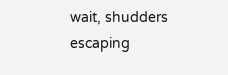wait, shudders escaping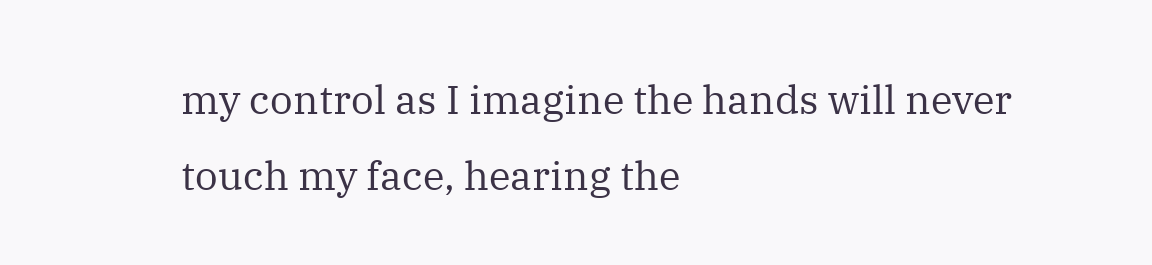my control as I imagine the hands will never touch my face, hearing the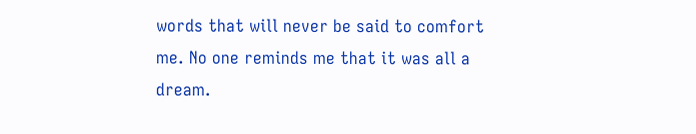words that will never be said to comfort me. No one reminds me that it was all a dream.